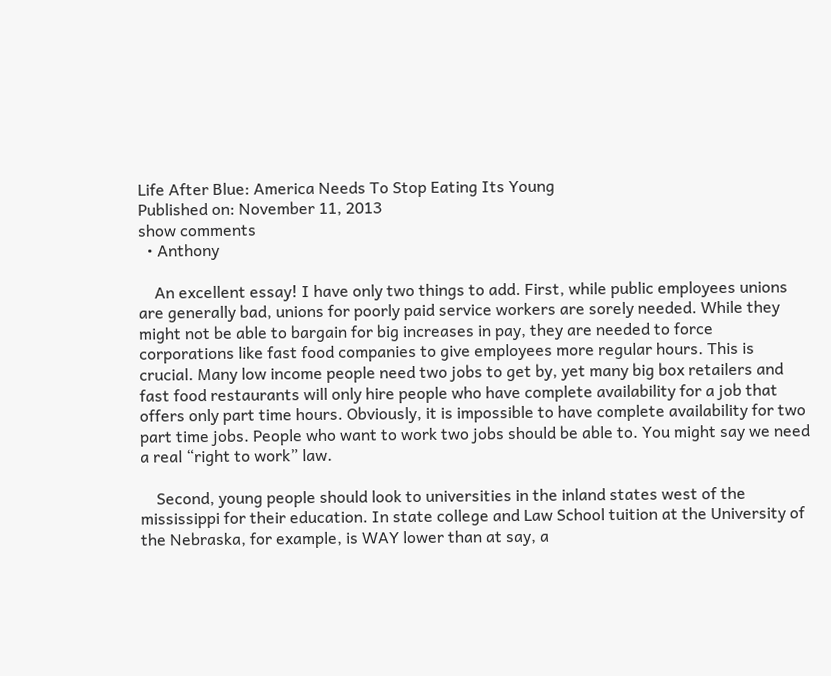Life After Blue: America Needs To Stop Eating Its Young
Published on: November 11, 2013
show comments
  • Anthony

    An excellent essay! I have only two things to add. First, while public employees unions are generally bad, unions for poorly paid service workers are sorely needed. While they might not be able to bargain for big increases in pay, they are needed to force corporations like fast food companies to give employees more regular hours. This is crucial. Many low income people need two jobs to get by, yet many big box retailers and fast food restaurants will only hire people who have complete availability for a job that offers only part time hours. Obviously, it is impossible to have complete availability for two part time jobs. People who want to work two jobs should be able to. You might say we need a real “right to work” law.

    Second, young people should look to universities in the inland states west of the mississippi for their education. In state college and Law School tuition at the University of the Nebraska, for example, is WAY lower than at say, a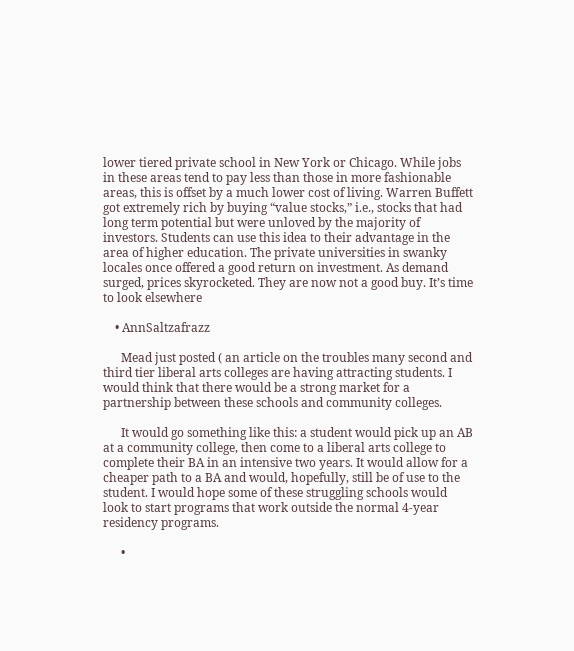lower tiered private school in New York or Chicago. While jobs in these areas tend to pay less than those in more fashionable areas, this is offset by a much lower cost of living. Warren Buffett got extremely rich by buying “value stocks,” i.e., stocks that had long term potential but were unloved by the majority of investors. Students can use this idea to their advantage in the area of higher education. The private universities in swanky locales once offered a good return on investment. As demand surged, prices skyrocketed. They are now not a good buy. It’s time to look elsewhere

    • AnnSaltzafrazz

      Mead just posted ( an article on the troubles many second and third tier liberal arts colleges are having attracting students. I would think that there would be a strong market for a partnership between these schools and community colleges.

      It would go something like this: a student would pick up an AB at a community college, then come to a liberal arts college to complete their BA in an intensive two years. It would allow for a cheaper path to a BA and would, hopefully, still be of use to the student. I would hope some of these struggling schools would look to start programs that work outside the normal 4-year residency programs.

      •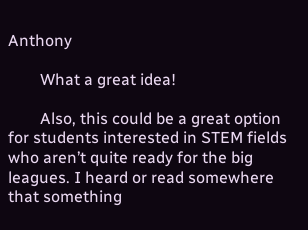Anthony

        What a great idea!

        Also, this could be a great option for students interested in STEM fields who aren’t quite ready for the big leagues. I heard or read somewhere that something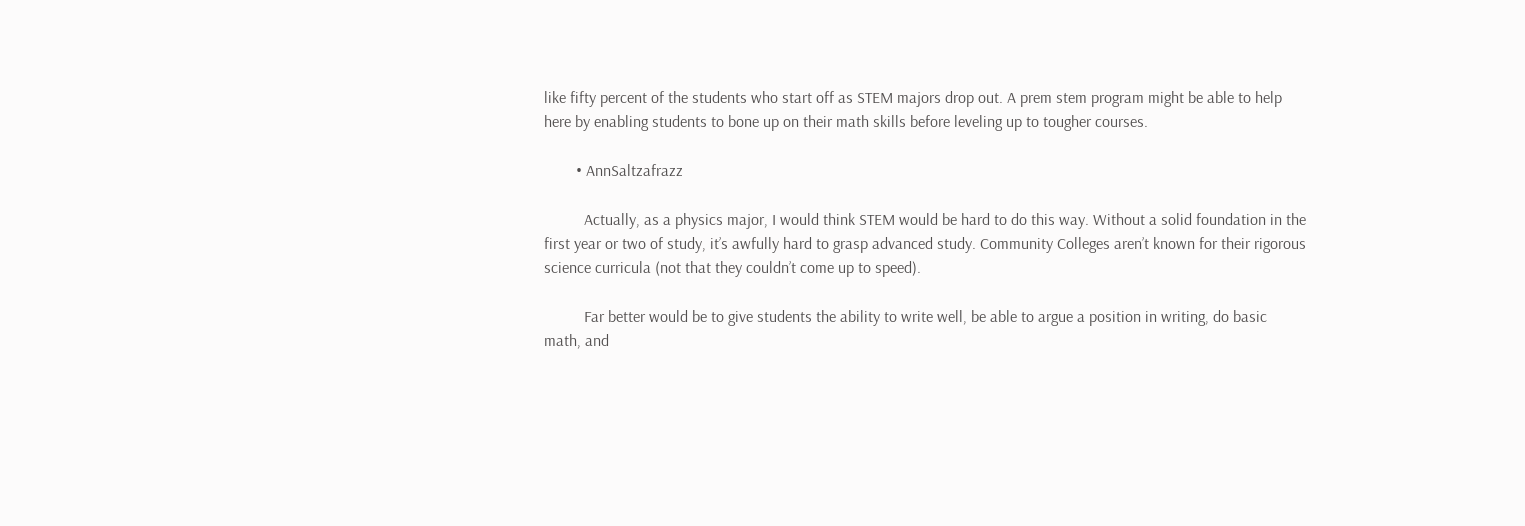like fifty percent of the students who start off as STEM majors drop out. A prem stem program might be able to help here by enabling students to bone up on their math skills before leveling up to tougher courses.

        • AnnSaltzafrazz

          Actually, as a physics major, I would think STEM would be hard to do this way. Without a solid foundation in the first year or two of study, it’s awfully hard to grasp advanced study. Community Colleges aren’t known for their rigorous science curricula (not that they couldn’t come up to speed).

          Far better would be to give students the ability to write well, be able to argue a position in writing, do basic math, and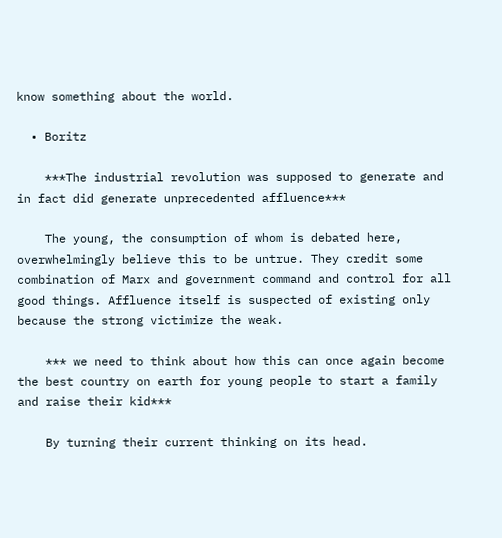know something about the world.

  • Boritz

    ***The industrial revolution was supposed to generate and in fact did generate unprecedented affluence***

    The young, the consumption of whom is debated here, overwhelmingly believe this to be untrue. They credit some combination of Marx and government command and control for all good things. Affluence itself is suspected of existing only because the strong victimize the weak.

    *** we need to think about how this can once again become the best country on earth for young people to start a family and raise their kid***

    By turning their current thinking on its head.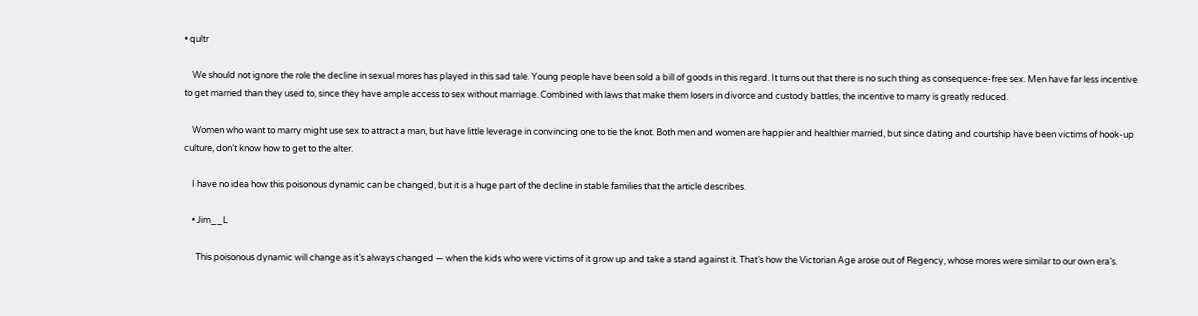• qultr

    We should not ignore the role the decline in sexual mores has played in this sad tale. Young people have been sold a bill of goods in this regard. It turns out that there is no such thing as consequence-free sex. Men have far less incentive to get married than they used to, since they have ample access to sex without marriage. Combined with laws that make them losers in divorce and custody battles, the incentive to marry is greatly reduced.

    Women who want to marry might use sex to attract a man, but have little leverage in convincing one to tie the knot. Both men and women are happier and healthier married, but since dating and courtship have been victims of hook-up culture, don’t know how to get to the alter.

    I have no idea how this poisonous dynamic can be changed, but it is a huge part of the decline in stable families that the article describes.

    • Jim__L

      This poisonous dynamic will change as it’s always changed — when the kids who were victims of it grow up and take a stand against it. That’s how the Victorian Age arose out of Regency, whose mores were similar to our own era’s.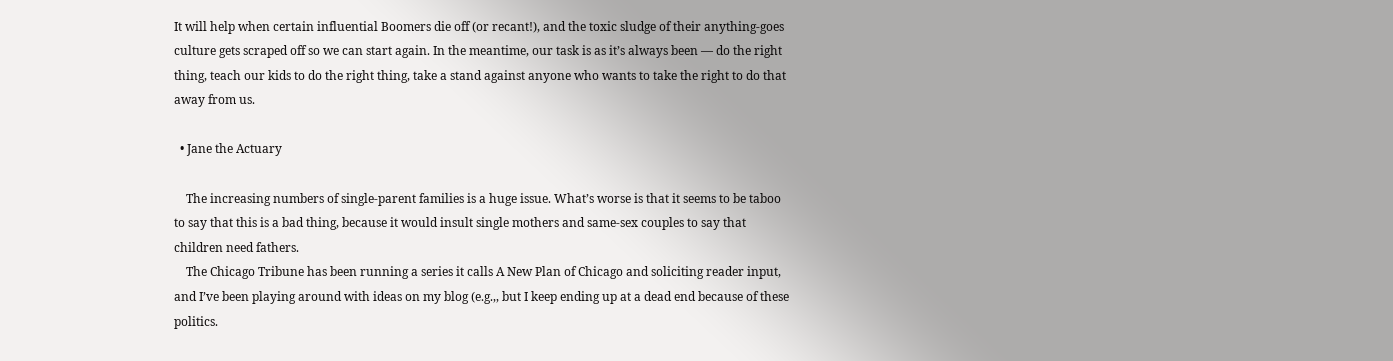It will help when certain influential Boomers die off (or recant!), and the toxic sludge of their anything-goes culture gets scraped off so we can start again. In the meantime, our task is as it’s always been — do the right thing, teach our kids to do the right thing, take a stand against anyone who wants to take the right to do that away from us.

  • Jane the Actuary

    The increasing numbers of single-parent families is a huge issue. What’s worse is that it seems to be taboo to say that this is a bad thing, because it would insult single mothers and same-sex couples to say that children need fathers.
    The Chicago Tribune has been running a series it calls A New Plan of Chicago and soliciting reader input, and I’ve been playing around with ideas on my blog (e.g.,, but I keep ending up at a dead end because of these politics.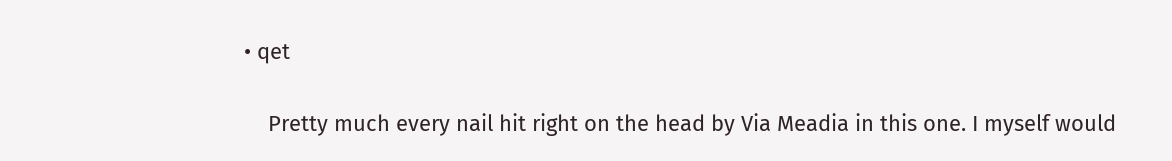• qet

    Pretty much every nail hit right on the head by Via Meadia in this one. I myself would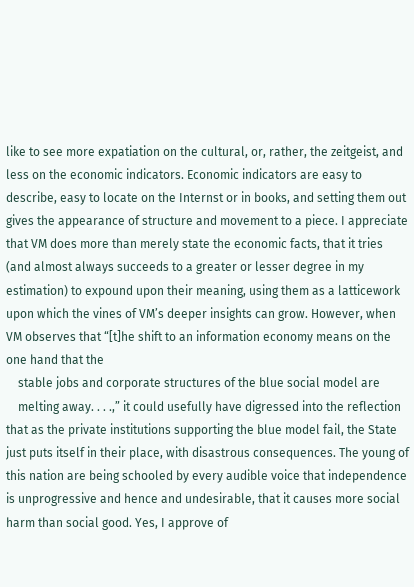like to see more expatiation on the cultural, or, rather, the zeitgeist, and less on the economic indicators. Economic indicators are easy to describe, easy to locate on the Internst or in books, and setting them out gives the appearance of structure and movement to a piece. I appreciate that VM does more than merely state the economic facts, that it tries (and almost always succeeds to a greater or lesser degree in my estimation) to expound upon their meaning, using them as a latticework upon which the vines of VM’s deeper insights can grow. However, when VM observes that “[t]he shift to an information economy means on the one hand that the
    stable jobs and corporate structures of the blue social model are
    melting away. . . .,” it could usefully have digressed into the reflection that as the private institutions supporting the blue model fail, the State just puts itself in their place, with disastrous consequences. The young of this nation are being schooled by every audible voice that independence is unprogressive and hence and undesirable, that it causes more social harm than social good. Yes, I approve of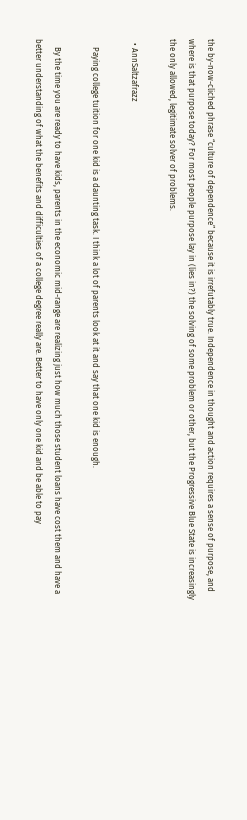the by-now-cliched phrase “culture of dependence” because it is irrefutably true. Independence in thought and action requires a sense of purpose, and where is that purpose today? For most people purpose lay in (lies in?) the solving of some problem or other, but the Progressive Blue State is increasingly the only allowed, legitimate solver of problems.

  • AnnSaltzafrazz

    Paying college tuition for one kid is a daunting task. I think a lot of parents look at it and say that one kid is enough.

    By the time you are ready to have kids, parents in the economic mid-range are realizing just how much those student loans have cost them and have a better understanding of what the benefits and difficulties of a college degree really are. Better to have only one kid and be able to pay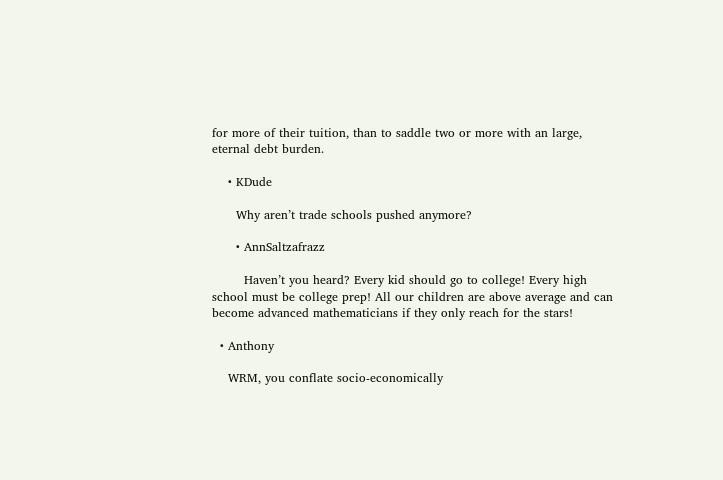for more of their tuition, than to saddle two or more with an large, eternal debt burden.

    • KDude

      Why aren’t trade schools pushed anymore?

      • AnnSaltzafrazz

        Haven’t you heard? Every kid should go to college! Every high school must be college prep! All our children are above average and can become advanced mathematicians if they only reach for the stars!

  • Anthony

    WRM, you conflate socio-economically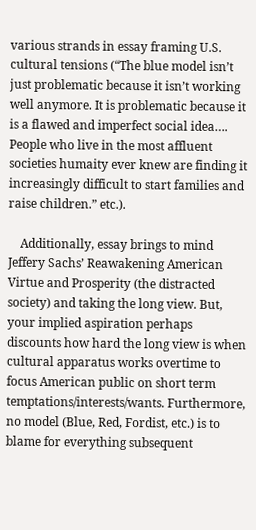various strands in essay framing U.S. cultural tensions (“The blue model isn’t just problematic because it isn’t working well anymore. It is problematic because it is a flawed and imperfect social idea…. People who live in the most affluent societies humaity ever knew are finding it increasingly difficult to start families and raise children.” etc.).

    Additionally, essay brings to mind Jeffery Sachs’ Reawakening American Virtue and Prosperity (the distracted society) and taking the long view. But, your implied aspiration perhaps discounts how hard the long view is when cultural apparatus works overtime to focus American public on short term temptations/interests/wants. Furthermore, no model (Blue, Red, Fordist, etc.) is to blame for everything subsequent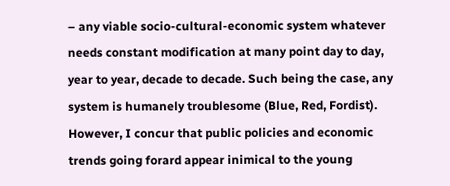– any viable socio-cultural-economic system whatever needs constant modification at many point day to day, year to year, decade to decade. Such being the case, any system is humanely troublesome (Blue, Red, Fordist). However, I concur that public policies and economic trends going forard appear inimical to the young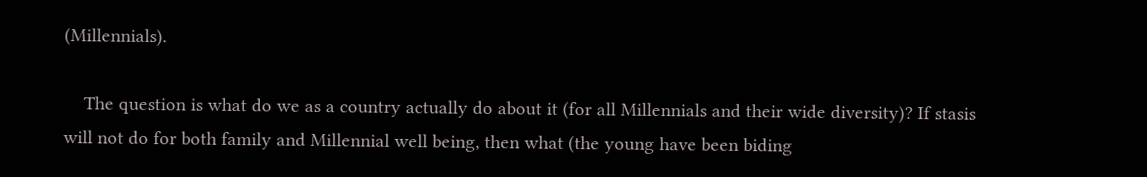(Millennials).

    The question is what do we as a country actually do about it (for all Millennials and their wide diversity)? If stasis will not do for both family and Millennial well being, then what (the young have been biding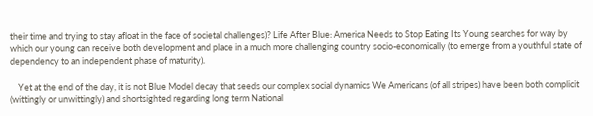their time and trying to stay afloat in the face of societal challenges)? Life After Blue: America Needs to Stop Eating Its Young searches for way by which our young can receive both development and place in a much more challenging country socio-economically (to emerge from a youthful state of dependency to an independent phase of maturity).

    Yet at the end of the day, it is not Blue Model decay that seeds our complex social dynamics We Americans (of all stripes) have been both complicit (wittingly or unwittingly) and shortsighted regarding long term National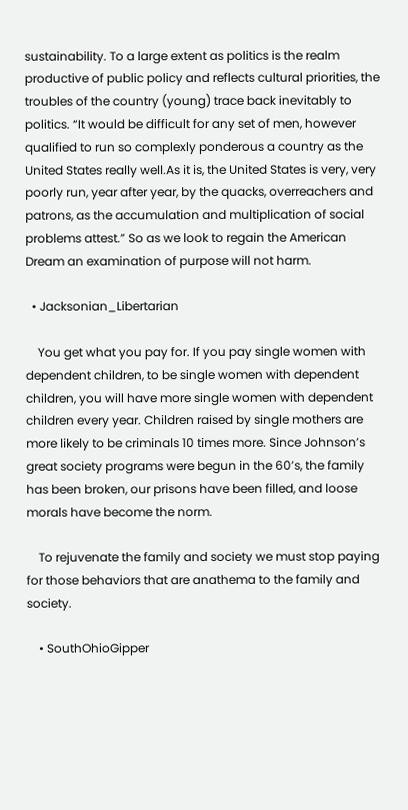sustainability. To a large extent as politics is the realm productive of public policy and reflects cultural priorities, the troubles of the country (young) trace back inevitably to politics. “It would be difficult for any set of men, however qualified to run so complexly ponderous a country as the United States really well.As it is, the United States is very, very poorly run, year after year, by the quacks, overreachers and patrons, as the accumulation and multiplication of social problems attest.” So as we look to regain the American Dream an examination of purpose will not harm.

  • Jacksonian_Libertarian

    You get what you pay for. If you pay single women with dependent children, to be single women with dependent children, you will have more single women with dependent children every year. Children raised by single mothers are more likely to be criminals 10 times more. Since Johnson’s great society programs were begun in the 60’s, the family has been broken, our prisons have been filled, and loose morals have become the norm.

    To rejuvenate the family and society we must stop paying for those behaviors that are anathema to the family and society.

    • SouthOhioGipper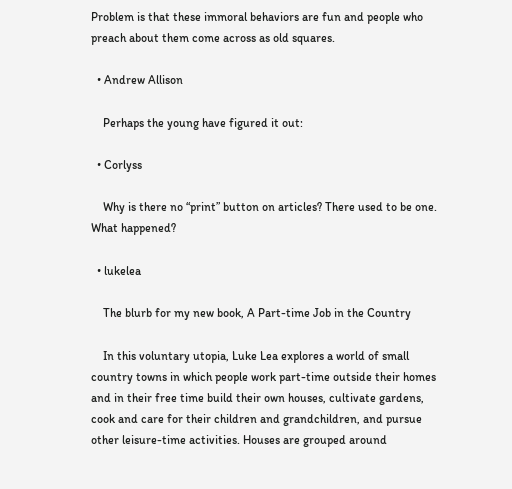Problem is that these immoral behaviors are fun and people who preach about them come across as old squares.

  • Andrew Allison

    Perhaps the young have figured it out:

  • Corlyss

    Why is there no “print” button on articles? There used to be one. What happened?

  • lukelea

    The blurb for my new book, A Part-time Job in the Country

    In this voluntary utopia, Luke Lea explores a world of small country towns in which people work part-time outside their homes and in their free time build their own houses, cultivate gardens, cook and care for their children and grandchildren, and pursue other leisure-time activities. Houses are grouped around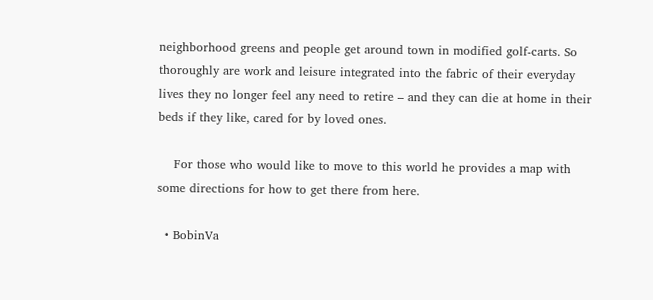neighborhood greens and people get around town in modified golf-carts. So thoroughly are work and leisure integrated into the fabric of their everyday lives they no longer feel any need to retire – and they can die at home in their beds if they like, cared for by loved ones.

    For those who would like to move to this world he provides a map with some directions for how to get there from here.

  • BobinVa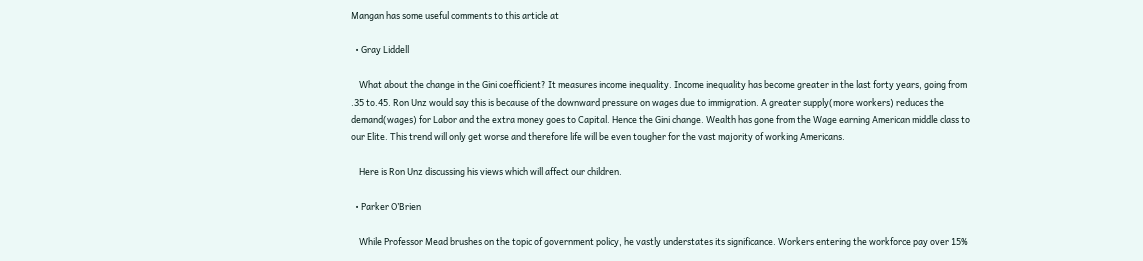Mangan has some useful comments to this article at

  • Gray Liddell

    What about the change in the Gini coefficient? It measures income inequality. Income inequality has become greater in the last forty years, going from .35 to.45. Ron Unz would say this is because of the downward pressure on wages due to immigration. A greater supply(more workers) reduces the demand(wages) for Labor and the extra money goes to Capital. Hence the Gini change. Wealth has gone from the Wage earning American middle class to our Elite. This trend will only get worse and therefore life will be even tougher for the vast majority of working Americans.

    Here is Ron Unz discussing his views which will affect our children.

  • Parker O’Brien

    While Professor Mead brushes on the topic of government policy, he vastly understates its significance. Workers entering the workforce pay over 15%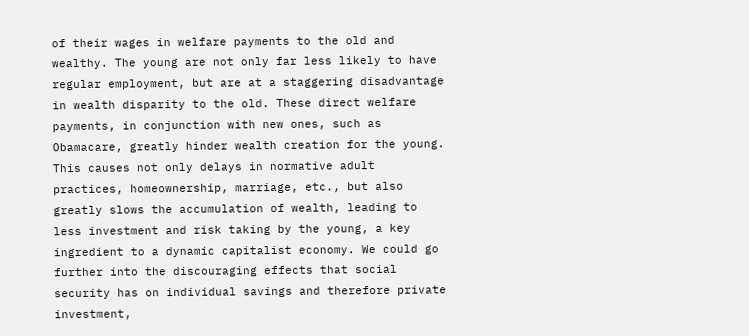of their wages in welfare payments to the old and wealthy. The young are not only far less likely to have regular employment, but are at a staggering disadvantage in wealth disparity to the old. These direct welfare payments, in conjunction with new ones, such as Obamacare, greatly hinder wealth creation for the young. This causes not only delays in normative adult practices, homeownership, marriage, etc., but also greatly slows the accumulation of wealth, leading to less investment and risk taking by the young, a key ingredient to a dynamic capitalist economy. We could go further into the discouraging effects that social security has on individual savings and therefore private investment,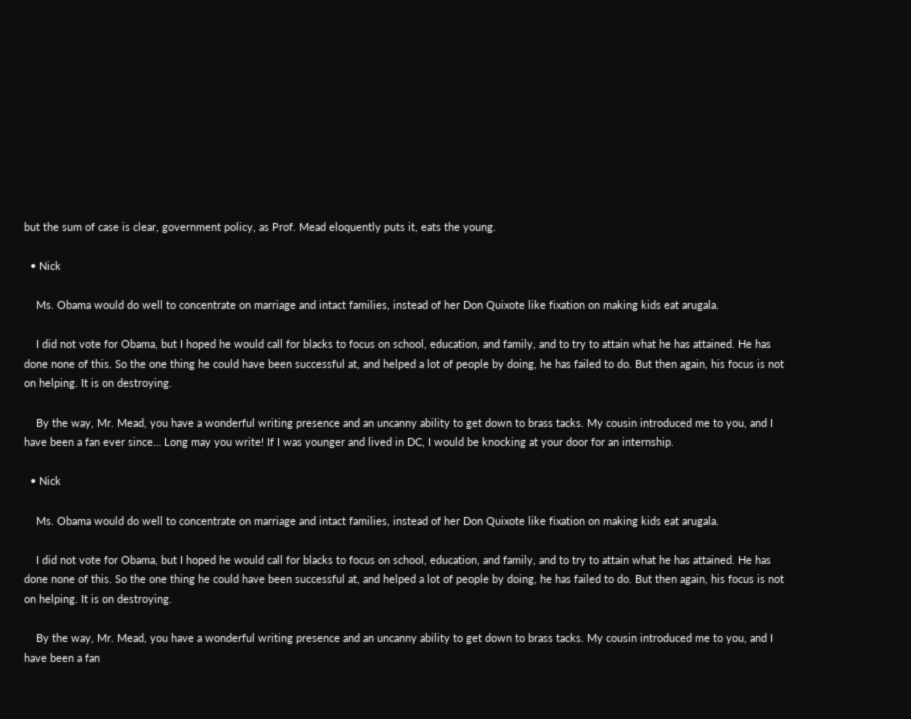but the sum of case is clear, government policy, as Prof. Mead eloquently puts it, eats the young.

  • Nick

    Ms. Obama would do well to concentrate on marriage and intact families, instead of her Don Quixote like fixation on making kids eat arugala.

    I did not vote for Obama, but I hoped he would call for blacks to focus on school, education, and family, and to try to attain what he has attained. He has done none of this. So the one thing he could have been successful at, and helped a lot of people by doing, he has failed to do. But then again, his focus is not on helping. It is on destroying.

    By the way, Mr. Mead, you have a wonderful writing presence and an uncanny ability to get down to brass tacks. My cousin introduced me to you, and I have been a fan ever since… Long may you write! If I was younger and lived in DC, I would be knocking at your door for an internship.

  • Nick

    Ms. Obama would do well to concentrate on marriage and intact families, instead of her Don Quixote like fixation on making kids eat arugala.

    I did not vote for Obama, but I hoped he would call for blacks to focus on school, education, and family, and to try to attain what he has attained. He has done none of this. So the one thing he could have been successful at, and helped a lot of people by doing, he has failed to do. But then again, his focus is not on helping. It is on destroying.

    By the way, Mr. Mead, you have a wonderful writing presence and an uncanny ability to get down to brass tacks. My cousin introduced me to you, and I have been a fan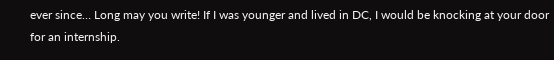ever since… Long may you write! If I was younger and lived in DC, I would be knocking at your door for an internship.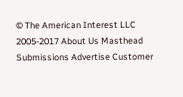© The American Interest LLC 2005-2017 About Us Masthead Submissions Advertise Customer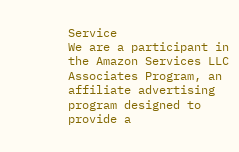Service
We are a participant in the Amazon Services LLC Associates Program, an affiliate advertising program designed to provide a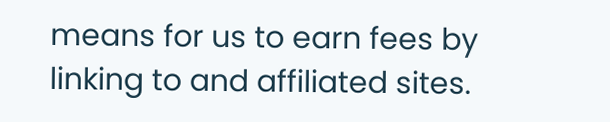means for us to earn fees by linking to and affiliated sites.